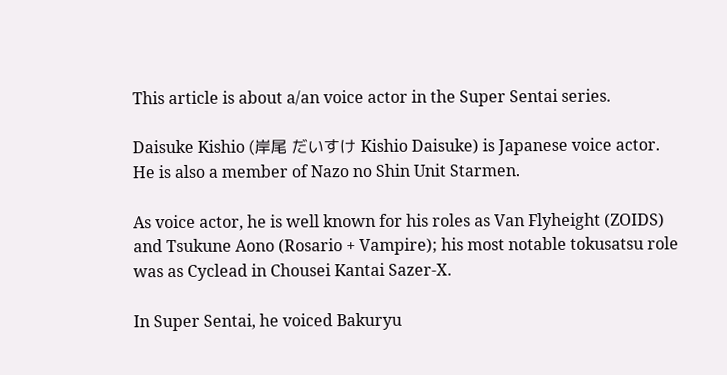This article is about a/an voice actor in the Super Sentai series.

Daisuke Kishio (岸尾 だいすけ Kishio Daisuke) is Japanese voice actor. He is also a member of Nazo no Shin Unit Starmen.

As voice actor, he is well known for his roles as Van Flyheight (ZOIDS) and Tsukune Aono (Rosario + Vampire); his most notable tokusatsu role was as Cyclead in Chousei Kantai Sazer-X.

In Super Sentai, he voiced Bakuryu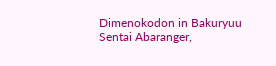Dimenokodon in Bakuryuu Sentai Abaranger,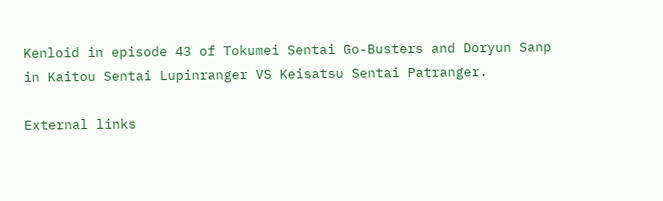Kenloid in episode 43 of Tokumei Sentai Go-Busters and Doryun Sanp in Kaitou Sentai Lupinranger VS Keisatsu Sentai Patranger.

External links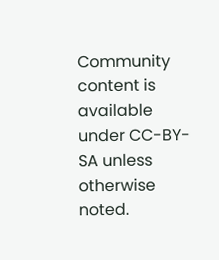Community content is available under CC-BY-SA unless otherwise noted.